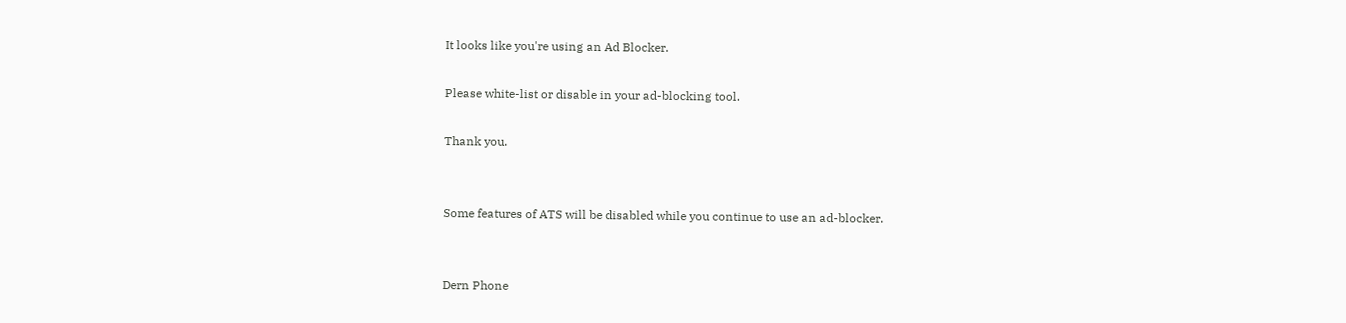It looks like you're using an Ad Blocker.

Please white-list or disable in your ad-blocking tool.

Thank you.


Some features of ATS will be disabled while you continue to use an ad-blocker.


Dern Phone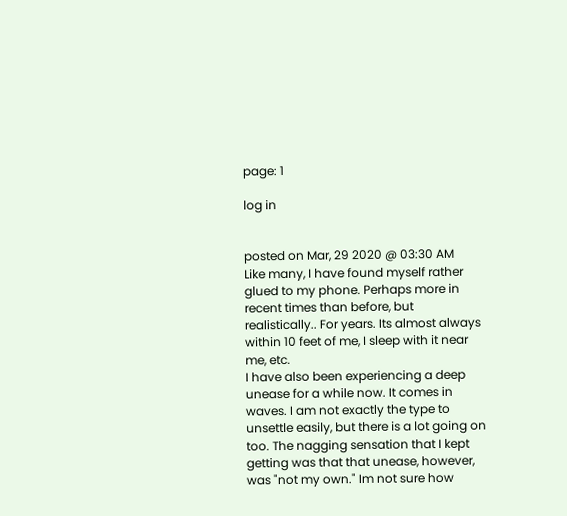page: 1

log in


posted on Mar, 29 2020 @ 03:30 AM
Like many, I have found myself rather glued to my phone. Perhaps more in recent times than before, but realistically.. For years. Its almost always within 10 feet of me, I sleep with it near me, etc.
I have also been experiencing a deep unease for a while now. It comes in waves. I am not exactly the type to unsettle easily, but there is a lot going on too. The nagging sensation that I kept getting was that that unease, however, was "not my own." Im not sure how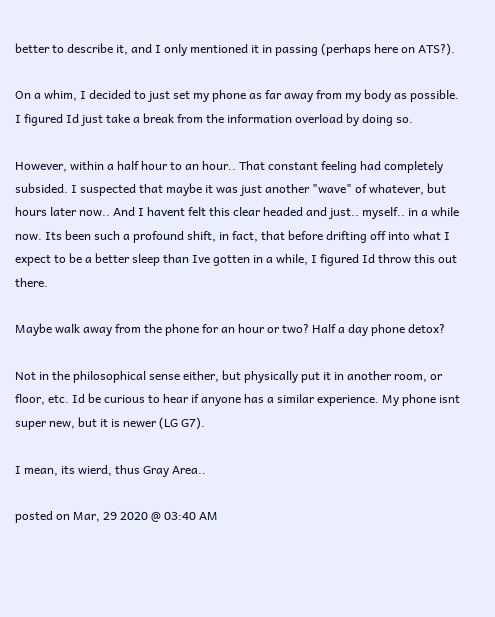better to describe it, and I only mentioned it in passing (perhaps here on ATS?).

On a whim, I decided to just set my phone as far away from my body as possible. I figured Id just take a break from the information overload by doing so.

However, within a half hour to an hour.. That constant feeling had completely subsided. I suspected that maybe it was just another "wave" of whatever, but hours later now.. And I havent felt this clear headed and just.. myself.. in a while now. Its been such a profound shift, in fact, that before drifting off into what I expect to be a better sleep than Ive gotten in a while, I figured Id throw this out there.

Maybe walk away from the phone for an hour or two? Half a day phone detox?

Not in the philosophical sense either, but physically put it in another room, or floor, etc. Id be curious to hear if anyone has a similar experience. My phone isnt super new, but it is newer (LG G7).

I mean, its wierd, thus Gray Area..

posted on Mar, 29 2020 @ 03:40 AM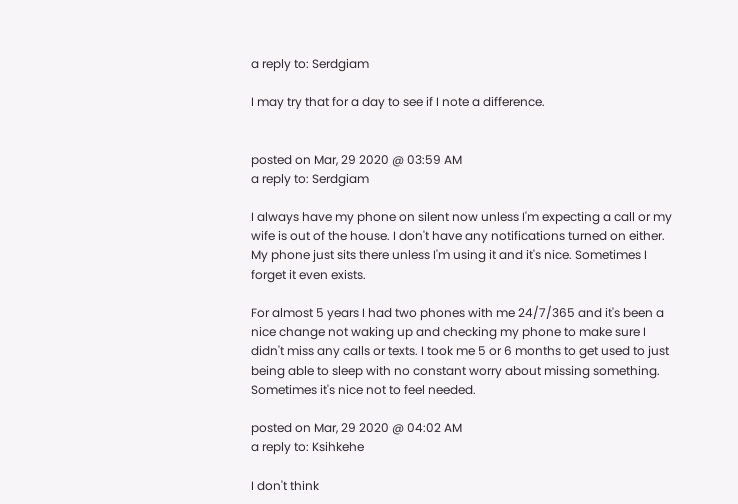a reply to: Serdgiam

I may try that for a day to see if I note a difference.


posted on Mar, 29 2020 @ 03:59 AM
a reply to: Serdgiam

I always have my phone on silent now unless I'm expecting a call or my wife is out of the house. I don't have any notifications turned on either. My phone just sits there unless I'm using it and it's nice. Sometimes I forget it even exists.

For almost 5 years I had two phones with me 24/7/365 and it's been a nice change not waking up and checking my phone to make sure I didn't miss any calls or texts. I took me 5 or 6 months to get used to just being able to sleep with no constant worry about missing something. Sometimes it's nice not to feel needed.

posted on Mar, 29 2020 @ 04:02 AM
a reply to: Ksihkehe

I don't think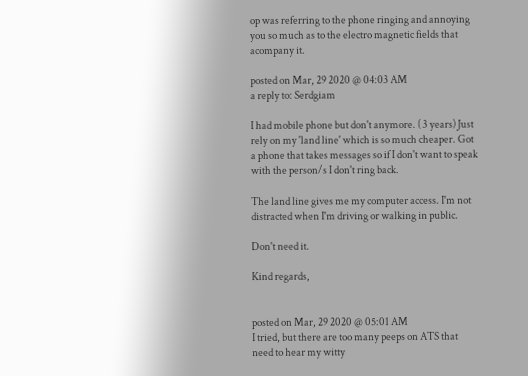op was referring to the phone ringing and annoying you so much as to the electro magnetic fields that acompany it.

posted on Mar, 29 2020 @ 04:03 AM
a reply to: Serdgiam

I had mobile phone but don't anymore. ( 3 years) Just rely on my 'land line' which is so much cheaper. Got a phone that takes messages so if I don't want to speak with the person/s I don't ring back.

The land line gives me my computer access. I'm not distracted when I'm driving or walking in public.

Don't need it.

Kind regards,


posted on Mar, 29 2020 @ 05:01 AM
I tried, but there are too many peeps on ATS that need to hear my witty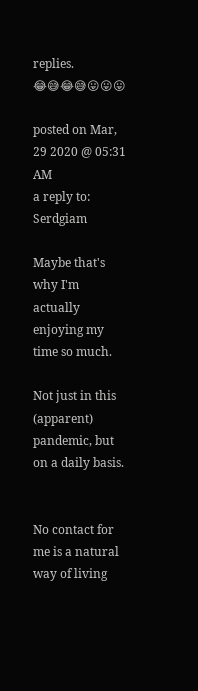replies. 😂😅😂😅😛😛😛

posted on Mar, 29 2020 @ 05:31 AM
a reply to: Serdgiam

Maybe that's why I'm actually enjoying my time so much.

Not just in this (apparent) pandemic, but on a daily basis.


No contact for me is a natural way of living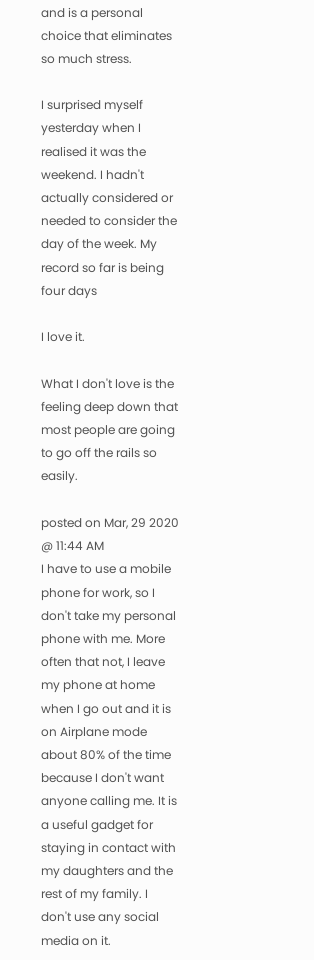and is a personal choice that eliminates so much stress.

I surprised myself yesterday when I realised it was the weekend. I hadn't actually considered or needed to consider the day of the week. My record so far is being four days

I love it.

What I don't love is the feeling deep down that most people are going to go off the rails so easily.

posted on Mar, 29 2020 @ 11:44 AM
I have to use a mobile phone for work, so I don't take my personal phone with me. More often that not, I leave my phone at home when I go out and it is on Airplane mode about 80% of the time because I don't want anyone calling me. It is a useful gadget for staying in contact with my daughters and the rest of my family. I don't use any social media on it.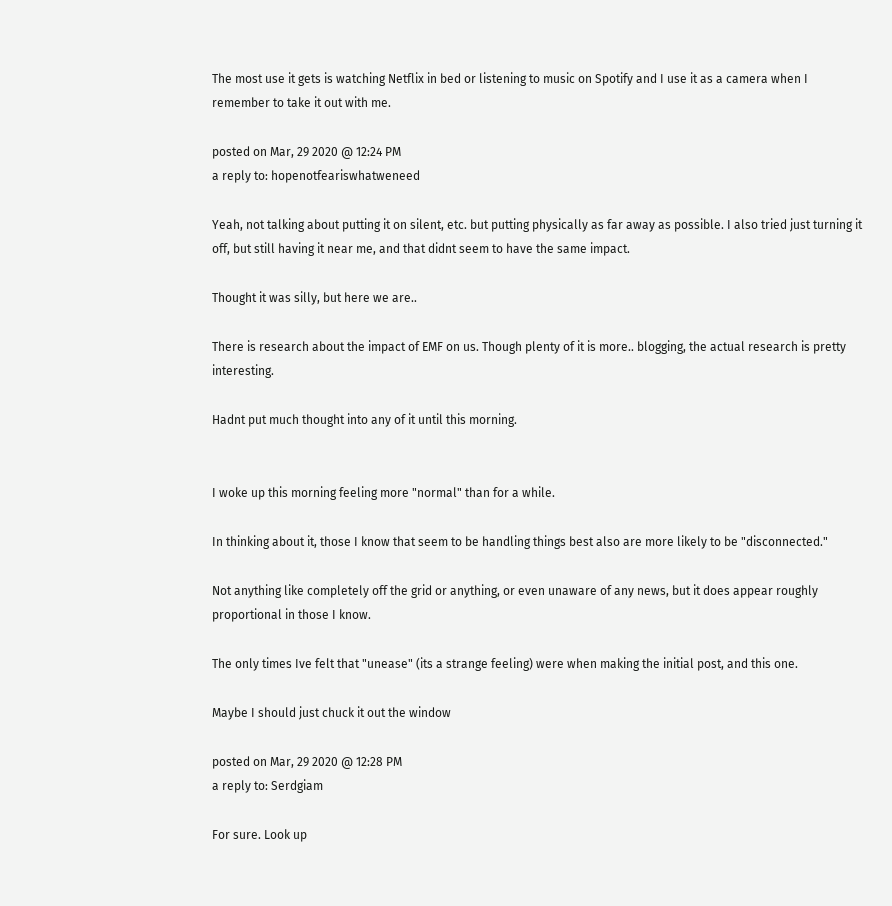The most use it gets is watching Netflix in bed or listening to music on Spotify and I use it as a camera when I remember to take it out with me.

posted on Mar, 29 2020 @ 12:24 PM
a reply to: hopenotfeariswhatweneed

Yeah, not talking about putting it on silent, etc. but putting physically as far away as possible. I also tried just turning it off, but still having it near me, and that didnt seem to have the same impact.

Thought it was silly, but here we are..

There is research about the impact of EMF on us. Though plenty of it is more.. blogging, the actual research is pretty interesting.

Hadnt put much thought into any of it until this morning.


I woke up this morning feeling more "normal" than for a while.

In thinking about it, those I know that seem to be handling things best also are more likely to be "disconnected."

Not anything like completely off the grid or anything, or even unaware of any news, but it does appear roughly proportional in those I know.

The only times Ive felt that "unease" (its a strange feeling) were when making the initial post, and this one.

Maybe I should just chuck it out the window

posted on Mar, 29 2020 @ 12:28 PM
a reply to: Serdgiam

For sure. Look up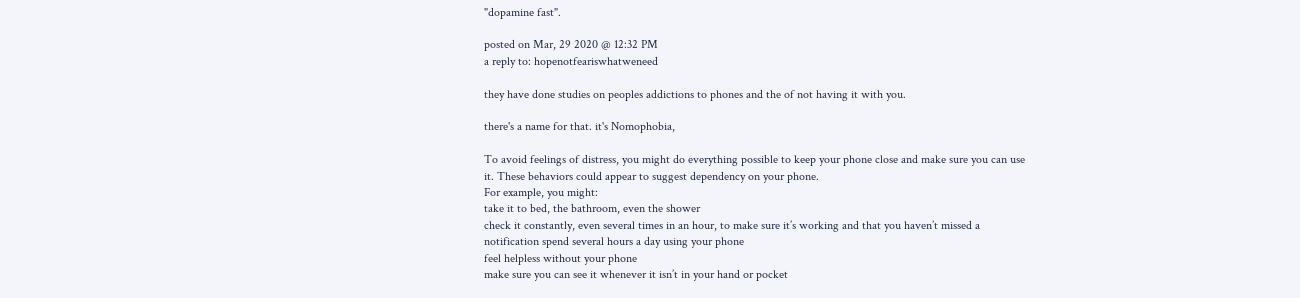"dopamine fast".

posted on Mar, 29 2020 @ 12:32 PM
a reply to: hopenotfeariswhatweneed

they have done studies on peoples addictions to phones and the of not having it with you.

there's a name for that. it's Nomophobia,

To avoid feelings of distress, you might do everything possible to keep your phone close and make sure you can use it. These behaviors could appear to suggest dependency on your phone.
For example, you might:
take it to bed, the bathroom, even the shower
check it constantly, even several times in an hour, to make sure it’s working and that you haven’t missed a notification spend several hours a day using your phone
feel helpless without your phone
make sure you can see it whenever it isn’t in your hand or pocket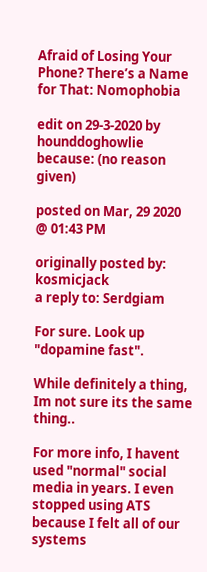Afraid of Losing Your Phone? There’s a Name for That: Nomophobia

edit on 29-3-2020 by hounddoghowlie because: (no reason given)

posted on Mar, 29 2020 @ 01:43 PM

originally posted by: kosmicjack
a reply to: Serdgiam

For sure. Look up "dopamine fast".

While definitely a thing, Im not sure its the same thing..

For more info, I havent used "normal" social media in years. I even stopped using ATS because I felt all of our systems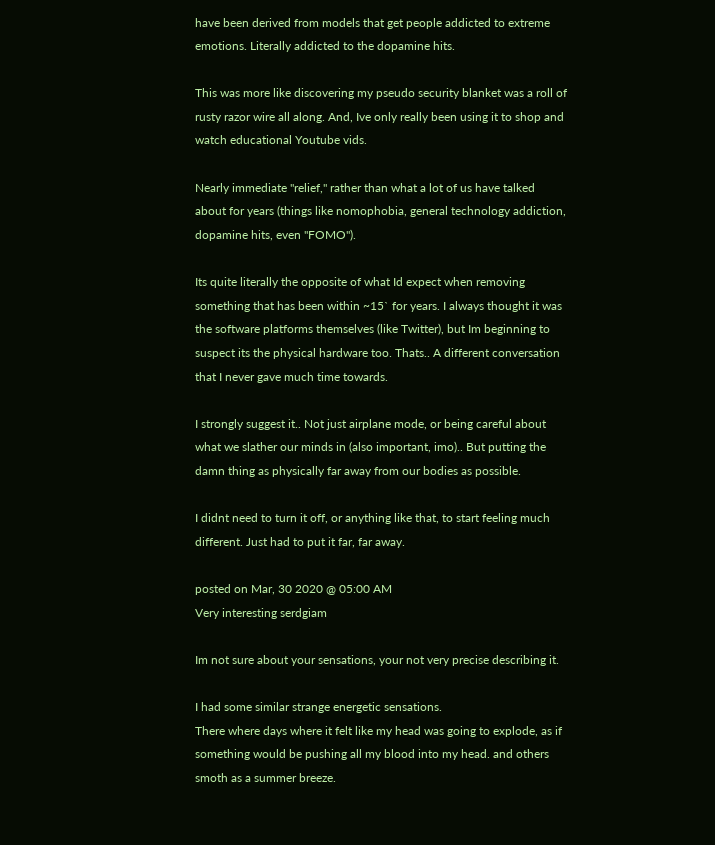have been derived from models that get people addicted to extreme emotions. Literally addicted to the dopamine hits.

This was more like discovering my pseudo security blanket was a roll of rusty razor wire all along. And, Ive only really been using it to shop and watch educational Youtube vids.

Nearly immediate "relief," rather than what a lot of us have talked about for years (things like nomophobia, general technology addiction, dopamine hits, even "FOMO").

Its quite literally the opposite of what Id expect when removing something that has been within ~15` for years. I always thought it was the software platforms themselves (like Twitter), but Im beginning to suspect its the physical hardware too. Thats.. A different conversation that I never gave much time towards.

I strongly suggest it.. Not just airplane mode, or being careful about what we slather our minds in (also important, imo).. But putting the damn thing as physically far away from our bodies as possible.

I didnt need to turn it off, or anything like that, to start feeling much different. Just had to put it far, far away.

posted on Mar, 30 2020 @ 05:00 AM
Very interesting serdgiam

Im not sure about your sensations, your not very precise describing it.

I had some similar strange energetic sensations.
There where days where it felt like my head was going to explode, as if something would be pushing all my blood into my head. and others smoth as a summer breeze.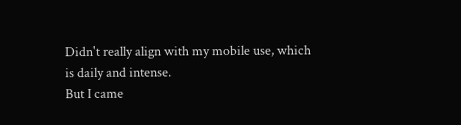Didn't really align with my mobile use, which is daily and intense.
But I came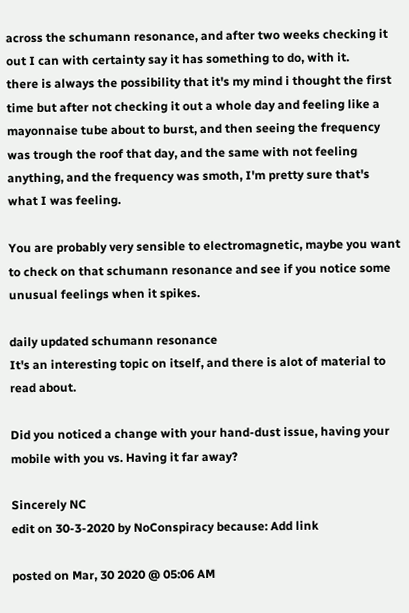across the schumann resonance, and after two weeks checking it out I can with certainty say it has something to do, with it.
there is always the possibility that it's my mind i thought the first time but after not checking it out a whole day and feeling like a mayonnaise tube about to burst, and then seeing the frequency was trough the roof that day, and the same with not feeling anything, and the frequency was smoth, I'm pretty sure that's what I was feeling.

You are probably very sensible to electromagnetic, maybe you want to check on that schumann resonance and see if you notice some unusual feelings when it spikes.

daily updated schumann resonance
It's an interesting topic on itself, and there is alot of material to read about.

Did you noticed a change with your hand-dust issue, having your mobile with you vs. Having it far away?

Sincerely NC
edit on 30-3-2020 by NoConspiracy because: Add link

posted on Mar, 30 2020 @ 05:06 AM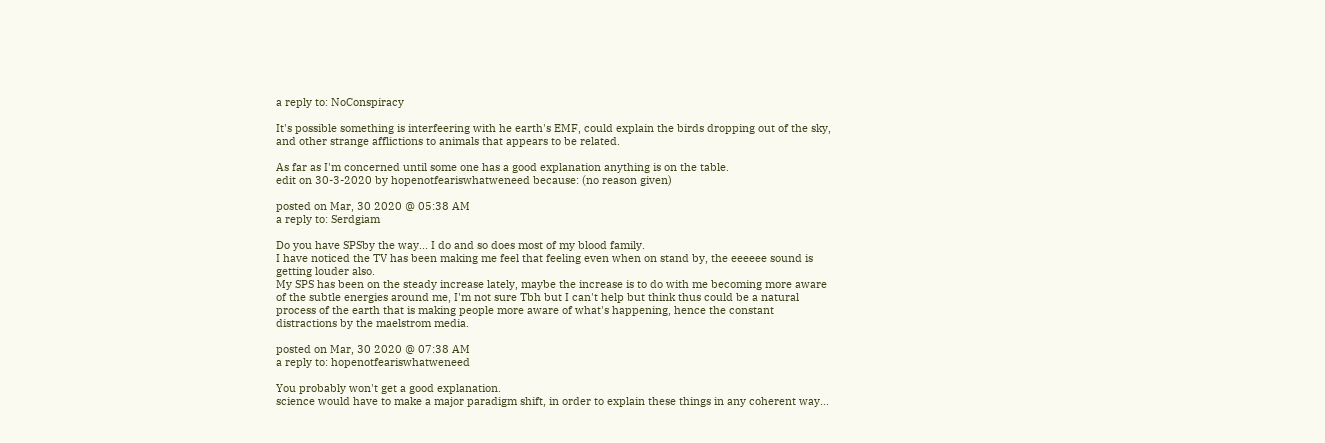a reply to: NoConspiracy

It's possible something is interfeering with he earth's EMF, could explain the birds dropping out of the sky, and other strange afflictions to animals that appears to be related.

As far as I'm concerned until some one has a good explanation anything is on the table.
edit on 30-3-2020 by hopenotfeariswhatweneed because: (no reason given)

posted on Mar, 30 2020 @ 05:38 AM
a reply to: Serdgiam

Do you have SPSby the way... I do and so does most of my blood family.
I have noticed the TV has been making me feel that feeling even when on stand by, the eeeeee sound is getting louder also.
My SPS has been on the steady increase lately, maybe the increase is to do with me becoming more aware of the subtle energies around me, I'm not sure Tbh but I can't help but think thus could be a natural process of the earth that is making people more aware of what's happening, hence the constant distractions by the maelstrom media.

posted on Mar, 30 2020 @ 07:38 AM
a reply to: hopenotfeariswhatweneed

You probably won't get a good explanation.
science would have to make a major paradigm shift, in order to explain these things in any coherent way...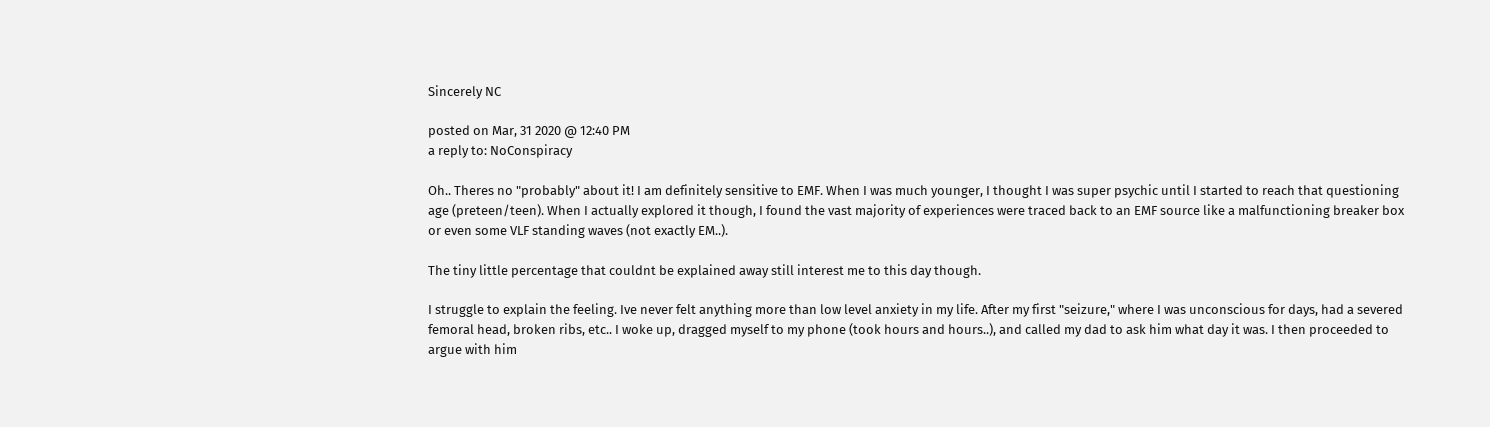Sincerely NC

posted on Mar, 31 2020 @ 12:40 PM
a reply to: NoConspiracy

Oh.. Theres no "probably" about it! I am definitely sensitive to EMF. When I was much younger, I thought I was super psychic until I started to reach that questioning age (preteen/teen). When I actually explored it though, I found the vast majority of experiences were traced back to an EMF source like a malfunctioning breaker box or even some VLF standing waves (not exactly EM..).

The tiny little percentage that couldnt be explained away still interest me to this day though.

I struggle to explain the feeling. Ive never felt anything more than low level anxiety in my life. After my first "seizure," where I was unconscious for days, had a severed femoral head, broken ribs, etc.. I woke up, dragged myself to my phone (took hours and hours..), and called my dad to ask him what day it was. I then proceeded to argue with him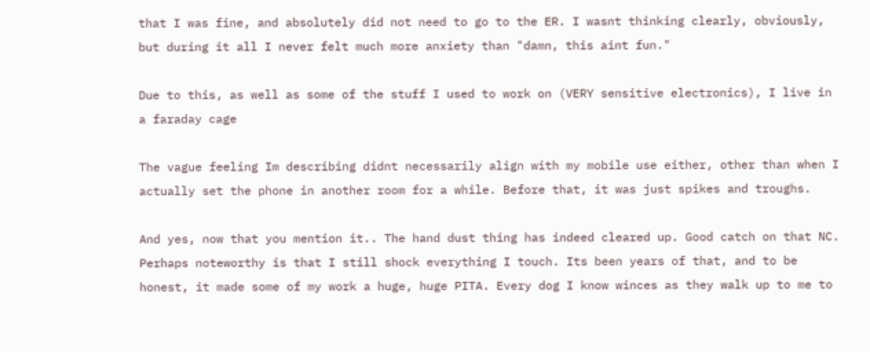that I was fine, and absolutely did not need to go to the ER. I wasnt thinking clearly, obviously, but during it all I never felt much more anxiety than "damn, this aint fun."

Due to this, as well as some of the stuff I used to work on (VERY sensitive electronics), I live in a faraday cage

The vague feeling Im describing didnt necessarily align with my mobile use either, other than when I actually set the phone in another room for a while. Before that, it was just spikes and troughs.

And yes, now that you mention it.. The hand dust thing has indeed cleared up. Good catch on that NC. Perhaps noteworthy is that I still shock everything I touch. Its been years of that, and to be honest, it made some of my work a huge, huge PITA. Every dog I know winces as they walk up to me to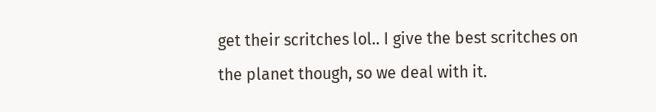get their scritches lol.. I give the best scritches on the planet though, so we deal with it.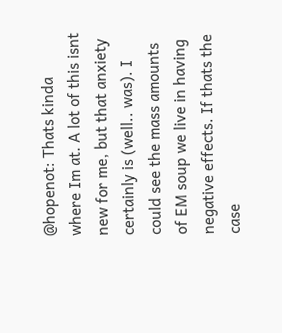@hopenot: Thats kinda where Im at. A lot of this isnt new for me, but that anxiety certainly is (well.. was). I could see the mass amounts of EM soup we live in having negative effects. If thats the case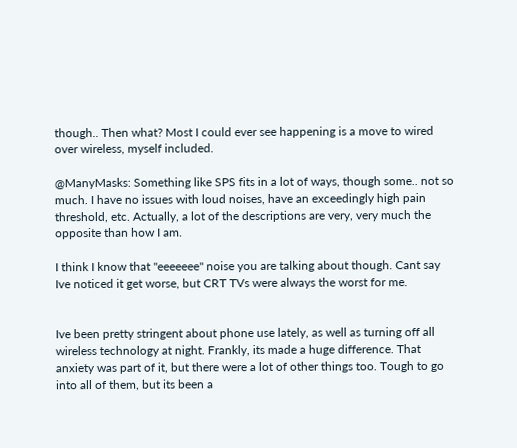though.. Then what? Most I could ever see happening is a move to wired over wireless, myself included.

@ManyMasks: Something like SPS fits in a lot of ways, though some.. not so much. I have no issues with loud noises, have an exceedingly high pain threshold, etc. Actually, a lot of the descriptions are very, very much the opposite than how I am.

I think I know that "eeeeeee" noise you are talking about though. Cant say Ive noticed it get worse, but CRT TVs were always the worst for me.


Ive been pretty stringent about phone use lately, as well as turning off all wireless technology at night. Frankly, its made a huge difference. That anxiety was part of it, but there were a lot of other things too. Tough to go into all of them, but its been a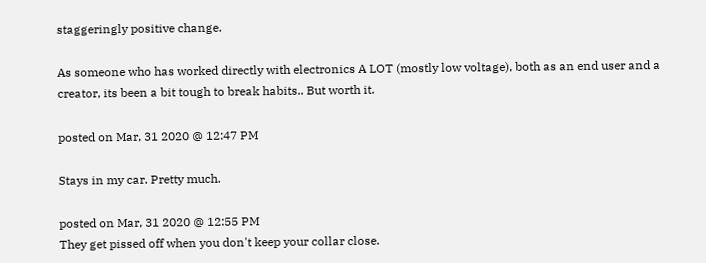staggeringly positive change.

As someone who has worked directly with electronics A LOT (mostly low voltage), both as an end user and a creator, its been a bit tough to break habits.. But worth it.

posted on Mar, 31 2020 @ 12:47 PM

Stays in my car. Pretty much.

posted on Mar, 31 2020 @ 12:55 PM
They get pissed off when you don't keep your collar close.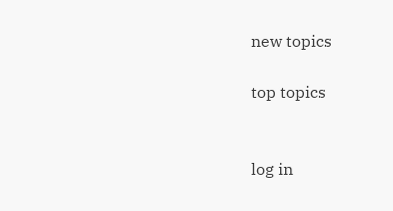new topics

top topics


log in